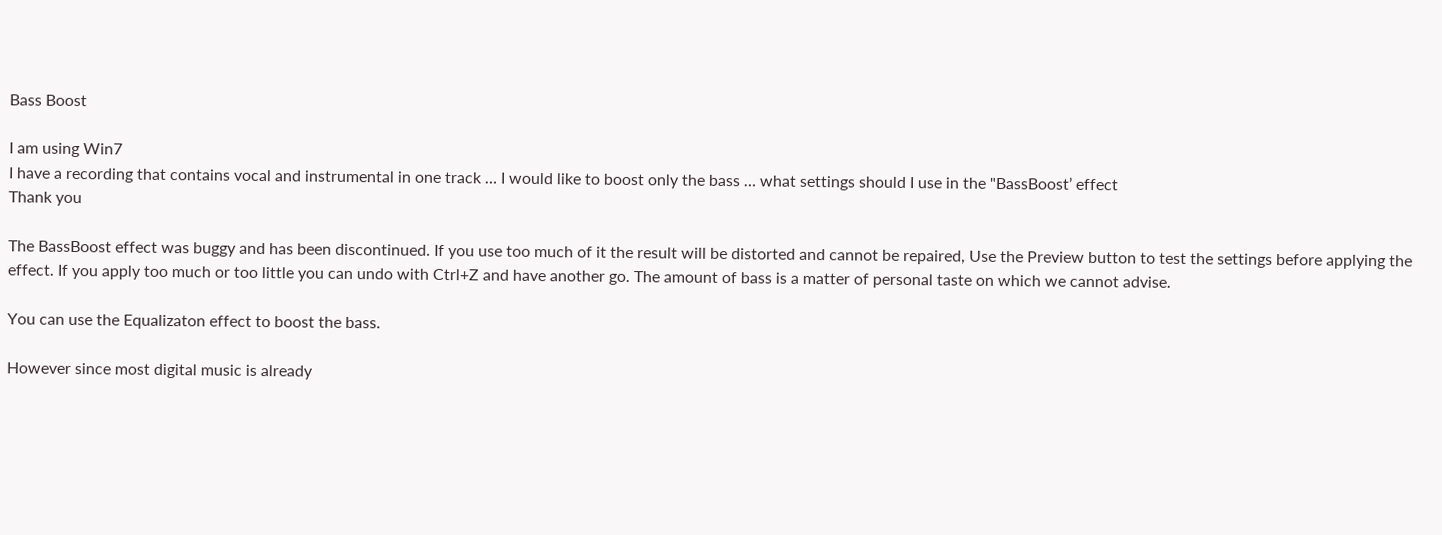Bass Boost

I am using Win7
I have a recording that contains vocal and instrumental in one track … I would like to boost only the bass … what settings should I use in the "BassBoost’ effect
Thank you

The BassBoost effect was buggy and has been discontinued. If you use too much of it the result will be distorted and cannot be repaired, Use the Preview button to test the settings before applying the effect. If you apply too much or too little you can undo with Ctrl+Z and have another go. The amount of bass is a matter of personal taste on which we cannot advise.

You can use the Equalizaton effect to boost the bass.

However since most digital music is already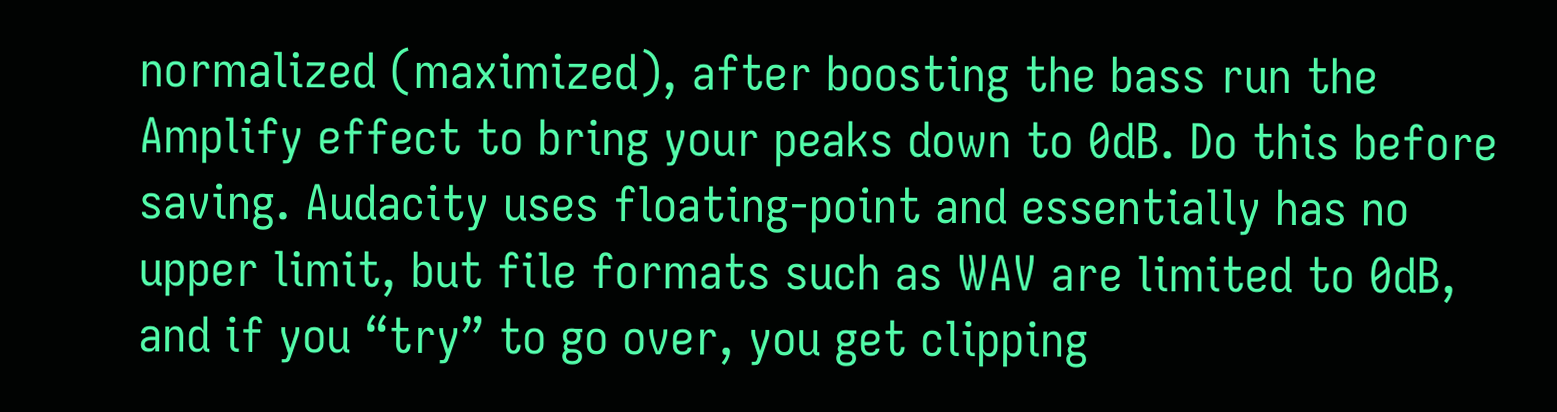normalized (maximized), after boosting the bass run the Amplify effect to bring your peaks down to 0dB. Do this before saving. Audacity uses floating-point and essentially has no upper limit, but file formats such as WAV are limited to 0dB, and if you “try” to go over, you get clipping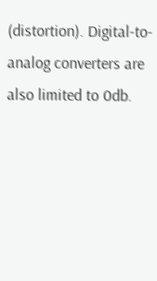(distortion). Digital-to-analog converters are also limited to 0db.